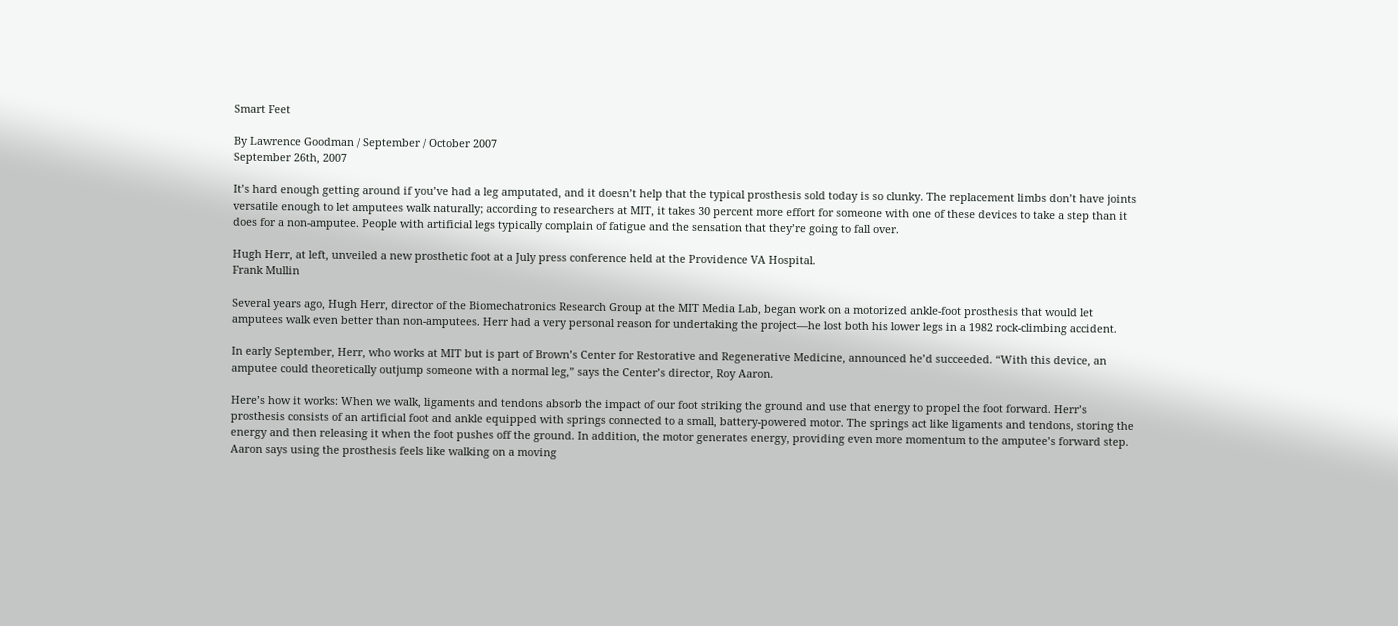Smart Feet

By Lawrence Goodman / September / October 2007
September 26th, 2007

It’s hard enough getting around if you’ve had a leg amputated, and it doesn’t help that the typical prosthesis sold today is so clunky. The replacement limbs don’t have joints versatile enough to let amputees walk naturally; according to researchers at MIT, it takes 30 percent more effort for someone with one of these devices to take a step than it does for a non-amputee. People with artificial legs typically complain of fatigue and the sensation that they’re going to fall over.

Hugh Herr, at left, unveiled a new prosthetic foot at a July press conference held at the Providence VA Hospital.
Frank Mullin

Several years ago, Hugh Herr, director of the Biomechatronics Research Group at the MIT Media Lab, began work on a motorized ankle-foot prosthesis that would let amputees walk even better than non-amputees. Herr had a very personal reason for undertaking the project—he lost both his lower legs in a 1982 rock-climbing accident.

In early September, Herr, who works at MIT but is part of Brown’s Center for Restorative and Regenerative Medicine, announced he’d succeeded. “With this device, an amputee could theoretically outjump someone with a normal leg,” says the Center’s director, Roy Aaron.

Here’s how it works: When we walk, ligaments and tendons absorb the impact of our foot striking the ground and use that energy to propel the foot forward. Herr’s prosthesis consists of an artificial foot and ankle equipped with springs connected to a small, battery-powered motor. The springs act like ligaments and tendons, storing the energy and then releasing it when the foot pushes off the ground. In addition, the motor generates energy, providing even more momentum to the amputee’s forward step. Aaron says using the prosthesis feels like walking on a moving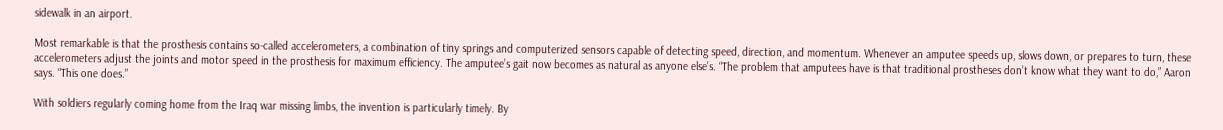sidewalk in an airport.

Most remarkable is that the prosthesis contains so-called accelerometers, a combination of tiny springs and computerized sensors capable of detecting speed, direction, and momentum. Whenever an amputee speeds up, slows down, or prepares to turn, these accelerometers adjust the joints and motor speed in the prosthesis for maximum efficiency. The amputee’s gait now becomes as natural as anyone else’s. “The problem that amputees have is that traditional prostheses don’t know what they want to do,” Aaron says. “This one does.”

With soldiers regularly coming home from the Iraq war missing limbs, the invention is particularly timely. By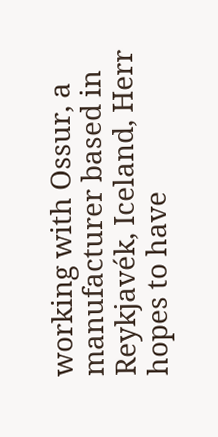working with Ossur, a manufacturer based in Reykjavék, Iceland, Herr hopes to have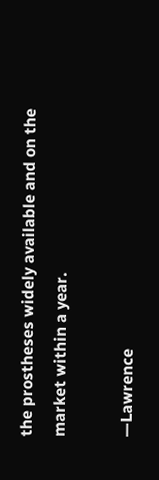the prostheses widely available and on the market within a year.

—Lawrence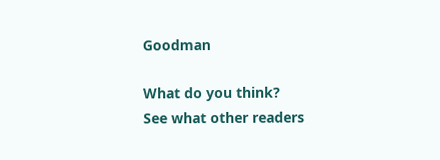Goodman

What do you think?
See what other readers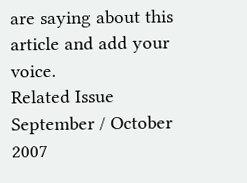are saying about this article and add your voice.
Related Issue
September / October 2007